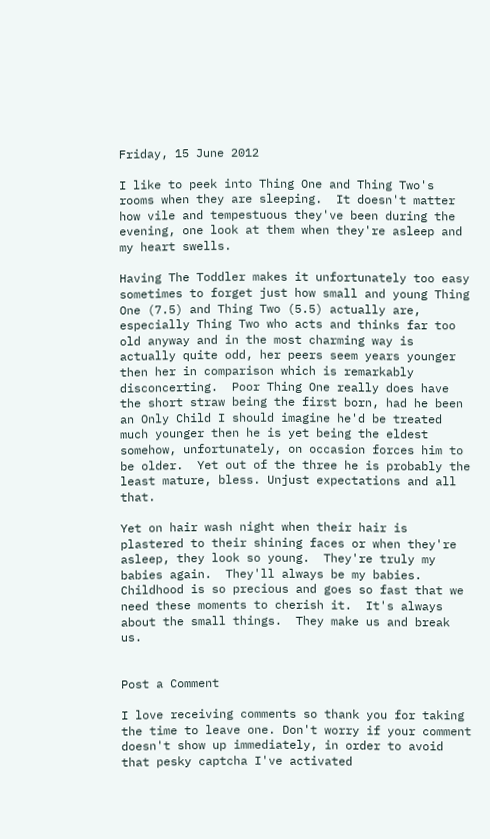Friday, 15 June 2012

I like to peek into Thing One and Thing Two's rooms when they are sleeping.  It doesn't matter how vile and tempestuous they've been during the evening, one look at them when they're asleep and my heart swells.

Having The Toddler makes it unfortunately too easy sometimes to forget just how small and young Thing One (7.5) and Thing Two (5.5) actually are, especially Thing Two who acts and thinks far too old anyway and in the most charming way is actually quite odd, her peers seem years younger then her in comparison which is remarkably disconcerting.  Poor Thing One really does have the short straw being the first born, had he been an Only Child I should imagine he'd be treated much younger then he is yet being the eldest somehow, unfortunately, on occasion forces him to be older.  Yet out of the three he is probably the least mature, bless. Unjust expectations and all that.

Yet on hair wash night when their hair is plastered to their shining faces or when they're asleep, they look so young.  They're truly my babies again.  They'll always be my babies. Childhood is so precious and goes so fast that we need these moments to cherish it.  It's always about the small things.  They make us and break us.


Post a Comment

I love receiving comments so thank you for taking the time to leave one. Don't worry if your comment doesn't show up immediately, in order to avoid that pesky captcha I've activated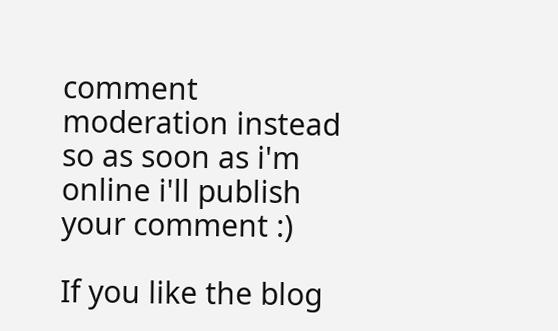comment moderation instead so as soon as i'm online i'll publish your comment :)

If you like the blog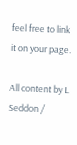feel free to link it on your page.

All content by L Seddon /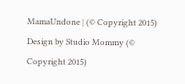MamaUndone | (© Copyright 2015) Design by Studio Mommy (© Copyright 2015)